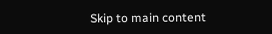Skip to main content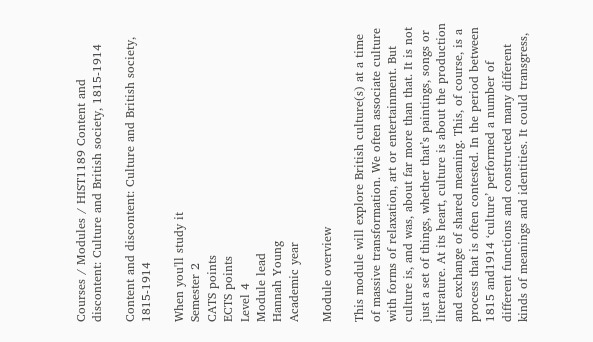Courses / Modules / HIST1189 Content and discontent: Culture and British society, 1815-1914

Content and discontent: Culture and British society, 1815-1914

When you'll study it
Semester 2
CATS points
ECTS points
Level 4
Module lead
Hannah Young
Academic year

Module overview

This module will explore British culture(s) at a time of massive transformation. We often associate culture with forms of relaxation, art or entertainment. But culture is, and was, about far more than that. It is not just a set of things, whether that’s paintings, songs or literature. At its heart, culture is about the production and exchange of shared meaning. This, of course, is a process that is often contested. In the period between 1815 and1914 ‘culture’ performed a number of different functions and constructed many different kinds of meanings and identities. It could transgress,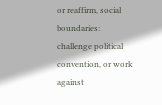or reaffirm, social boundaries: challenge political convention, or work against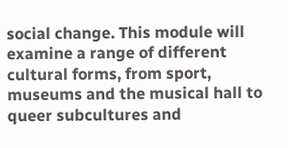social change. This module will examine a range of different cultural forms, from sport, museums and the musical hall to queer subcultures and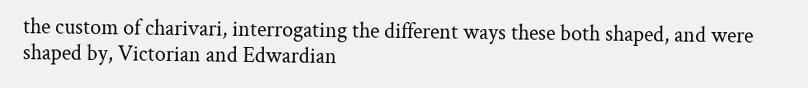the custom of charivari, interrogating the different ways these both shaped, and were shaped by, Victorian and Edwardian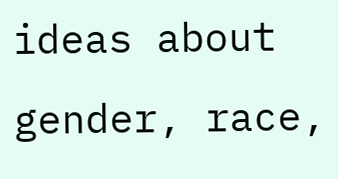ideas about gender, race,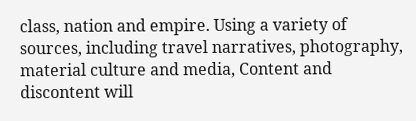class, nation and empire. Using a variety of sources, including travel narratives, photography, material culture and media, Content and discontent will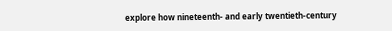explore how nineteenth- and early twentieth-century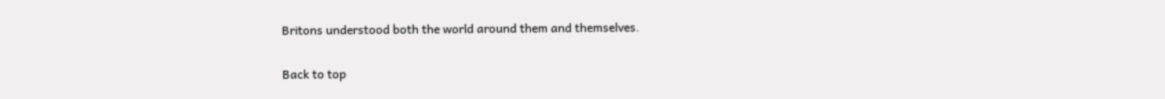Britons understood both the world around them and themselves.

Back to top